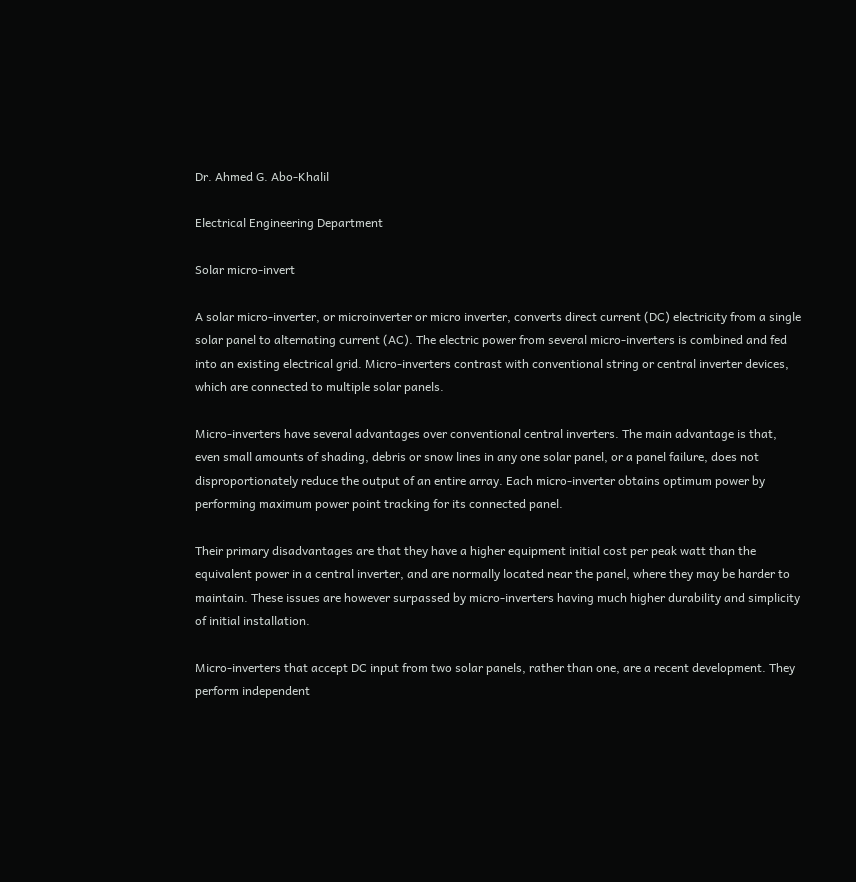Dr. Ahmed G. Abo-Khalil

Electrical Engineering Department

Solar micro-invert

A solar micro-inverter, or microinverter or micro inverter, converts direct current (DC) electricity from a single solar panel to alternating current (AC). The electric power from several micro-inverters is combined and fed into an existing electrical grid. Micro-inverters contrast with conventional string or central inverter devices, which are connected to multiple solar panels.

Micro-inverters have several advantages over conventional central inverters. The main advantage is that, even small amounts of shading, debris or snow lines in any one solar panel, or a panel failure, does not disproportionately reduce the output of an entire array. Each micro-inverter obtains optimum power by performing maximum power point tracking for its connected panel.

Their primary disadvantages are that they have a higher equipment initial cost per peak watt than the equivalent power in a central inverter, and are normally located near the panel, where they may be harder to maintain. These issues are however surpassed by micro-inverters having much higher durability and simplicity of initial installation.

Micro-inverters that accept DC input from two solar panels, rather than one, are a recent development. They perform independent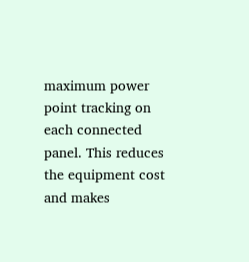maximum power point tracking on each connected panel. This reduces the equipment cost and makes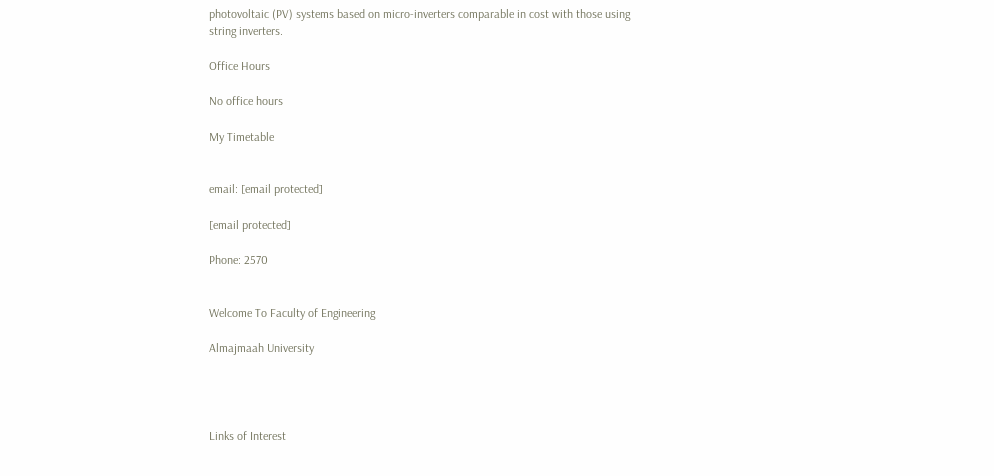photovoltaic (PV) systems based on micro-inverters comparable in cost with those using string inverters.

Office Hours

No office hours

My Timetable


email: [email protected]

[email protected]

Phone: 2570


Welcome To Faculty of Engineering

Almajmaah University




Links of Interest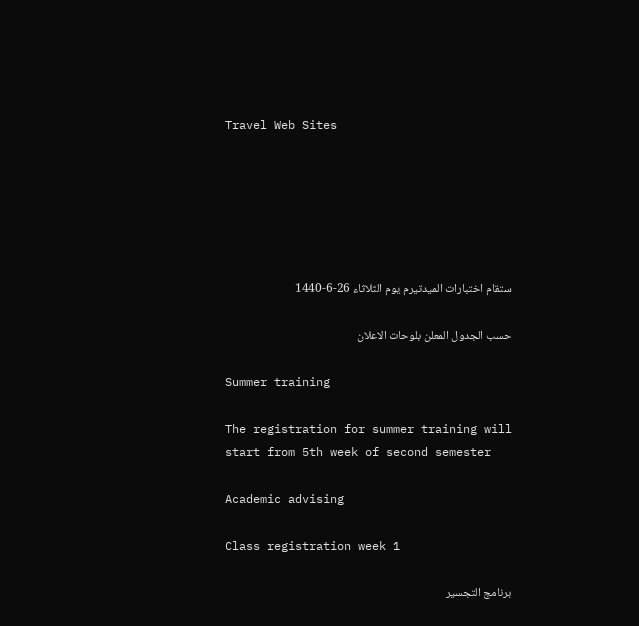Travel Web Sites






ستقام اختبارات الميدتيرم يوم الثلاثاء 26-6-1440

حسب الجدول المعلن بلوحات الاعلان

Summer training

The registration for summer training will start from 5th week of second semester

Academic advising

Class registration week 1

برنامج التجسير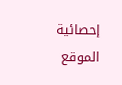إحصائية الموقع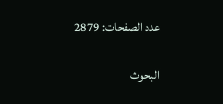عدد الصفحات: 2879

البحوث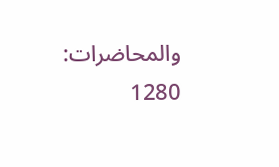والمحاضرات: 1280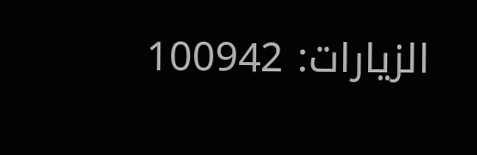الزيارات: 100942